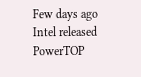Few days ago Intel released PowerTOP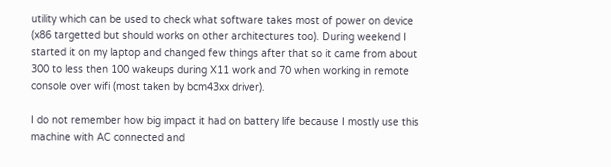utility which can be used to check what software takes most of power on device (x86 targetted but should works on other architectures too). During weekend I started it on my laptop and changed few things after that so it came from about 300 to less then 100 wakeups during X11 work and 70 when working in remote console over wifi (most taken by bcm43xx driver).

I do not remember how big impact it had on battery life because I mostly use this machine with AC connected and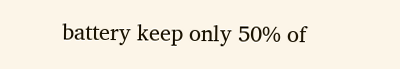battery keep only 50% of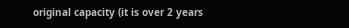original capacity (it is over 2 years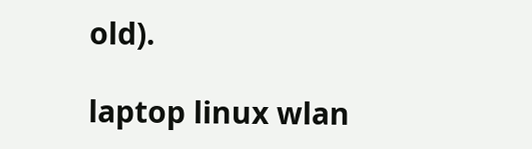old).

laptop linux wlan